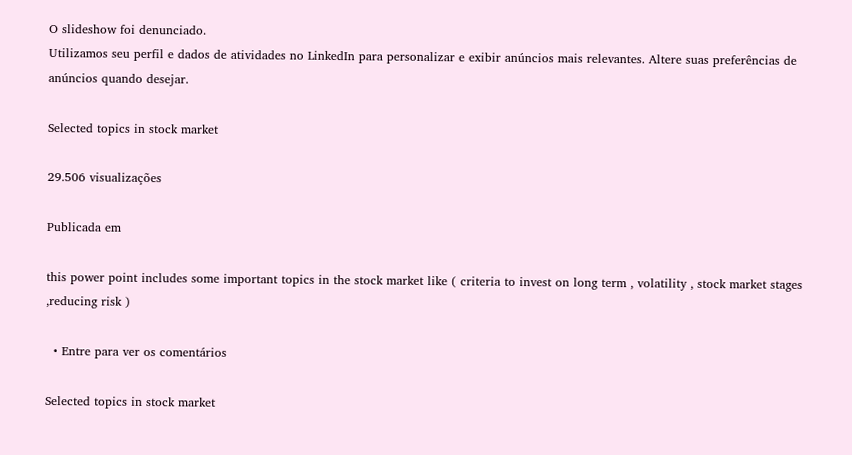O slideshow foi denunciado.
Utilizamos seu perfil e dados de atividades no LinkedIn para personalizar e exibir anúncios mais relevantes. Altere suas preferências de anúncios quando desejar.

Selected topics in stock market

29.506 visualizações

Publicada em

this power point includes some important topics in the stock market like ( criteria to invest on long term , volatility , stock market stages ,reducing risk )

  • Entre para ver os comentários

Selected topics in stock market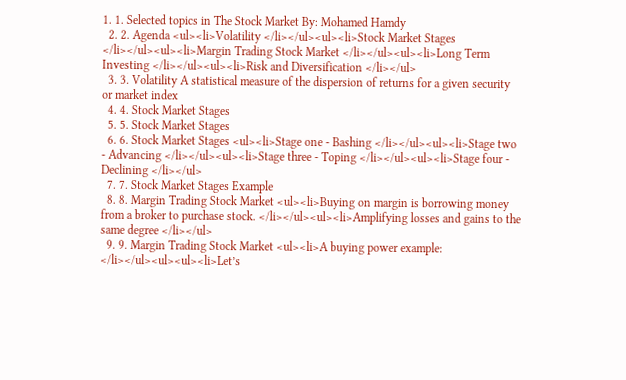1. 1. Selected topics in The Stock Market By: Mohamed Hamdy
  2. 2. Agenda <ul><li>Volatility </li></ul><ul><li>Stock Market Stages </li></ul><ul><li>Margin Trading Stock Market </li></ul><ul><li>Long Term Investing </li></ul><ul><li>Risk and Diversification </li></ul>
  3. 3. Volatility A statistical measure of the dispersion of returns for a given security or market index
  4. 4. Stock Market Stages
  5. 5. Stock Market Stages
  6. 6. Stock Market Stages <ul><li>Stage one - Bashing </li></ul><ul><li>Stage two - Advancing </li></ul><ul><li>Stage three - Toping </li></ul><ul><li>Stage four - Declining </li></ul>
  7. 7. Stock Market Stages Example
  8. 8. Margin Trading Stock Market <ul><li>Buying on margin is borrowing money from a broker to purchase stock. </li></ul><ul><li>Amplifying losses and gains to the same degree </li></ul>
  9. 9. Margin Trading Stock Market <ul><li>A buying power example: </li></ul><ul><ul><li>Let’s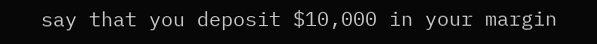say that you deposit $10,000 in your margin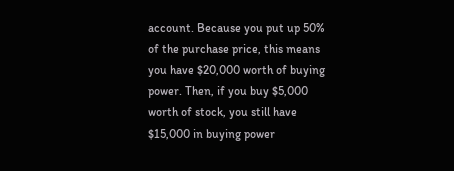account. Because you put up 50% of the purchase price, this means you have $20,000 worth of buying power. Then, if you buy $5,000 worth of stock, you still have $15,000 in buying power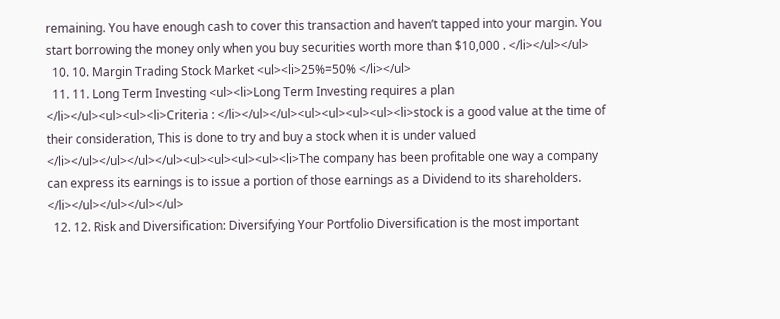remaining. You have enough cash to cover this transaction and haven’t tapped into your margin. You start borrowing the money only when you buy securities worth more than $10,000 . </li></ul></ul>
  10. 10. Margin Trading Stock Market <ul><li>25%=50% </li></ul>
  11. 11. Long Term Investing <ul><li>Long Term Investing requires a plan </li></ul><ul><ul><li>Criteria : </li></ul></ul><ul><ul><ul><ul><li>stock is a good value at the time of their consideration, This is done to try and buy a stock when it is under valued </li></ul></ul></ul></ul><ul><ul><ul><ul><li>The company has been profitable one way a company can express its earnings is to issue a portion of those earnings as a Dividend to its shareholders. </li></ul></ul></ul></ul>
  12. 12. Risk and Diversification: Diversifying Your Portfolio Diversification is the most important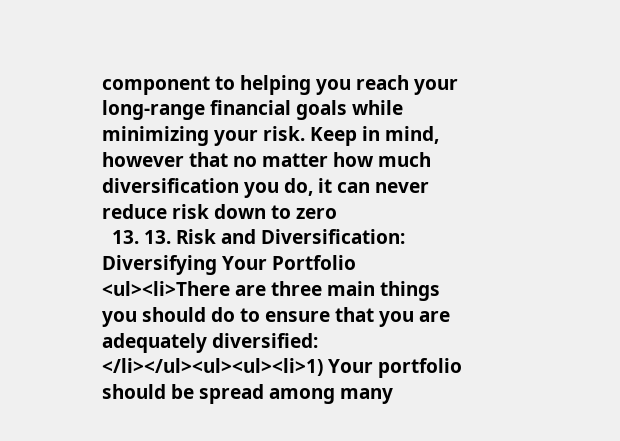component to helping you reach your long-range financial goals while minimizing your risk. Keep in mind, however that no matter how much diversification you do, it can never reduce risk down to zero
  13. 13. Risk and Diversification: Diversifying Your Portfolio <ul><li>There are three main things you should do to ensure that you are adequately diversified:   </li></ul><ul><ul><li>1) Your portfolio should be spread among many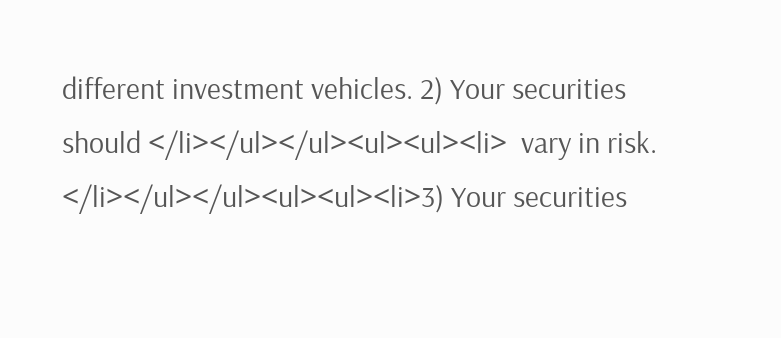different investment vehicles. 2) Your securities should </li></ul></ul><ul><ul><li>  vary in risk. </li></ul></ul><ul><ul><li>3) Your securities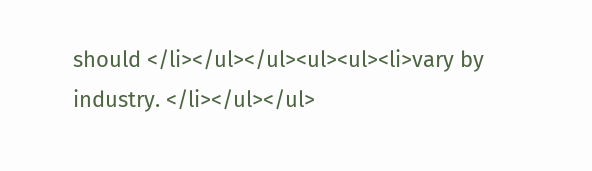should </li></ul></ul><ul><ul><li>vary by industry. </li></ul></ul>